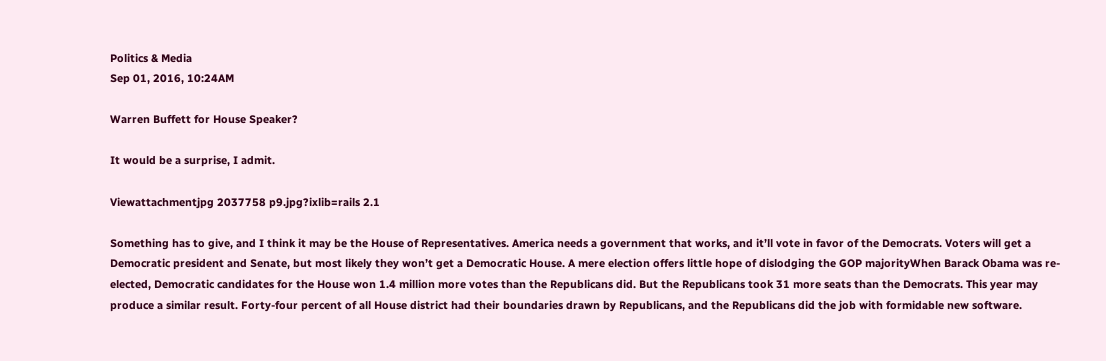Politics & Media
Sep 01, 2016, 10:24AM

Warren Buffett for House Speaker?

It would be a surprise, I admit.

Viewattachmentjpg 2037758 p9.jpg?ixlib=rails 2.1

Something has to give, and I think it may be the House of Representatives. America needs a government that works, and it’ll vote in favor of the Democrats. Voters will get a Democratic president and Senate, but most likely they won’t get a Democratic House. A mere election offers little hope of dislodging the GOP majorityWhen Barack Obama was re-elected, Democratic candidates for the House won 1.4 million more votes than the Republicans did. But the Republicans took 31 more seats than the Democrats. This year may produce a similar result. Forty-four percent of all House district had their boundaries drawn by Republicans, and the Republicans did the job with formidable new software.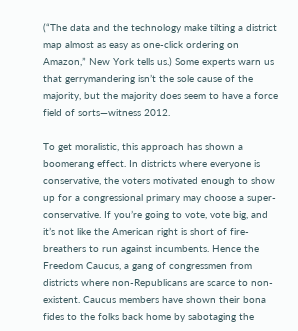(“The data and the technology make tilting a district map almost as easy as one-click ordering on Amazon,” New York tells us.) Some experts warn us that gerrymandering isn’t the sole cause of the majority, but the majority does seem to have a force field of sorts—witness 2012.

To get moralistic, this approach has shown a boomerang effect. In districts where everyone is conservative, the voters motivated enough to show up for a congressional primary may choose a super-conservative. If you’re going to vote, vote big, and it’s not like the American right is short of fire-breathers to run against incumbents. Hence the Freedom Caucus, a gang of congressmen from districts where non-Republicans are scarce to non-existent. Caucus members have shown their bona fides to the folks back home by sabotaging the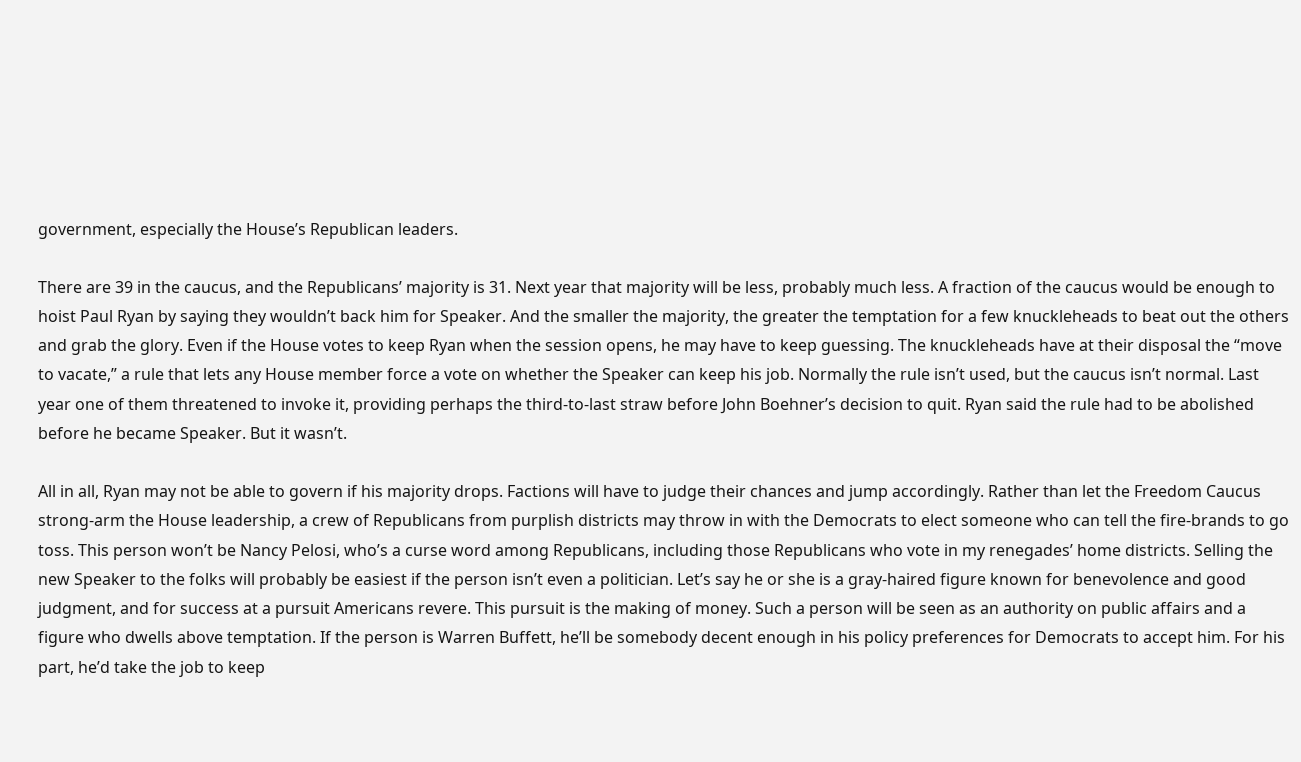government, especially the House’s Republican leaders.

There are 39 in the caucus, and the Republicans’ majority is 31. Next year that majority will be less, probably much less. A fraction of the caucus would be enough to hoist Paul Ryan by saying they wouldn’t back him for Speaker. And the smaller the majority, the greater the temptation for a few knuckleheads to beat out the others and grab the glory. Even if the House votes to keep Ryan when the session opens, he may have to keep guessing. The knuckleheads have at their disposal the “move to vacate,” a rule that lets any House member force a vote on whether the Speaker can keep his job. Normally the rule isn’t used, but the caucus isn’t normal. Last year one of them threatened to invoke it, providing perhaps the third-to-last straw before John Boehner’s decision to quit. Ryan said the rule had to be abolished before he became Speaker. But it wasn’t.

All in all, Ryan may not be able to govern if his majority drops. Factions will have to judge their chances and jump accordingly. Rather than let the Freedom Caucus strong-arm the House leadership, a crew of Republicans from purplish districts may throw in with the Democrats to elect someone who can tell the fire-brands to go toss. This person won’t be Nancy Pelosi, who’s a curse word among Republicans, including those Republicans who vote in my renegades’ home districts. Selling the new Speaker to the folks will probably be easiest if the person isn’t even a politician. Let’s say he or she is a gray-haired figure known for benevolence and good judgment, and for success at a pursuit Americans revere. This pursuit is the making of money. Such a person will be seen as an authority on public affairs and a figure who dwells above temptation. If the person is Warren Buffett, he’ll be somebody decent enough in his policy preferences for Democrats to accept him. For his part, he’d take the job to keep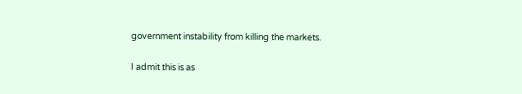government instability from killing the markets.

I admit this is as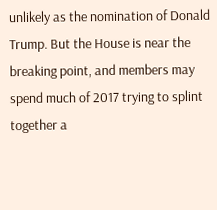unlikely as the nomination of Donald Trump. But the House is near the breaking point, and members may spend much of 2017 trying to splint together a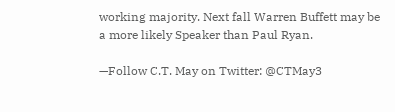working majority. Next fall Warren Buffett may be a more likely Speaker than Paul Ryan.

—Follow C.T. May on Twitter: @CTMay3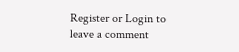Register or Login to leave a comment